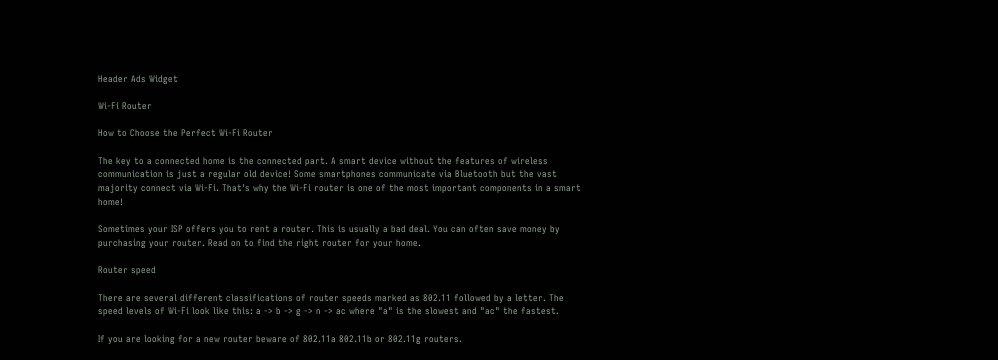Header Ads Widget

Wi-Fi Router

How to Choose the Perfect Wi-Fi Router

The key to a connected home is the connected part. A smart device without the features of wireless communication is just a regular old device! Some smartphones communicate via Bluetooth but the vast majority connect via Wi-Fi. That's why the Wi-Fi router is one of the most important components in a smart home!

Sometimes your ISP offers you to rent a router. This is usually a bad deal. You can often save money by purchasing your router. Read on to find the right router for your home.

Router speed

There are several different classifications of router speeds marked as 802.11 followed by a letter. The speed levels of Wi-Fi look like this: a -> b -> g -> n -> ac where "a" is the slowest and "ac" the fastest.

If you are looking for a new router beware of 802.11a 802.11b or 802.11g routers.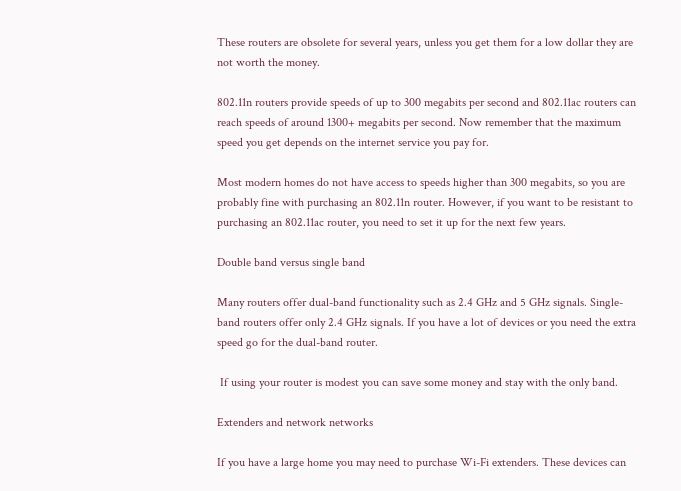These routers are obsolete for several years, unless you get them for a low dollar they are not worth the money.

802.11n routers provide speeds of up to 300 megabits per second and 802.11ac routers can reach speeds of around 1300+ megabits per second. Now remember that the maximum speed you get depends on the internet service you pay for.

Most modern homes do not have access to speeds higher than 300 megabits, so you are probably fine with purchasing an 802.11n router. However, if you want to be resistant to purchasing an 802.11ac router, you need to set it up for the next few years.

Double band versus single band

Many routers offer dual-band functionality such as 2.4 GHz and 5 GHz signals. Single-band routers offer only 2.4 GHz signals. If you have a lot of devices or you need the extra speed go for the dual-band router.

 If using your router is modest you can save some money and stay with the only band.

Extenders and network networks

If you have a large home you may need to purchase Wi-Fi extenders. These devices can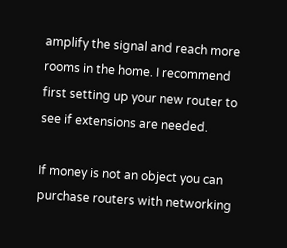amplify the signal and reach more rooms in the home. I recommend first setting up your new router to see if extensions are needed.

If money is not an object you can purchase routers with networking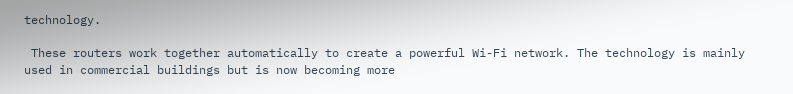technology.

 These routers work together automatically to create a powerful Wi-Fi network. The technology is mainly used in commercial buildings but is now becoming more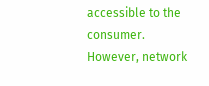accessible to the consumer. However, network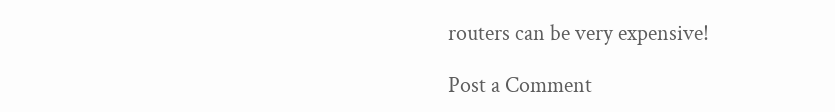routers can be very expensive!

Post a Comment